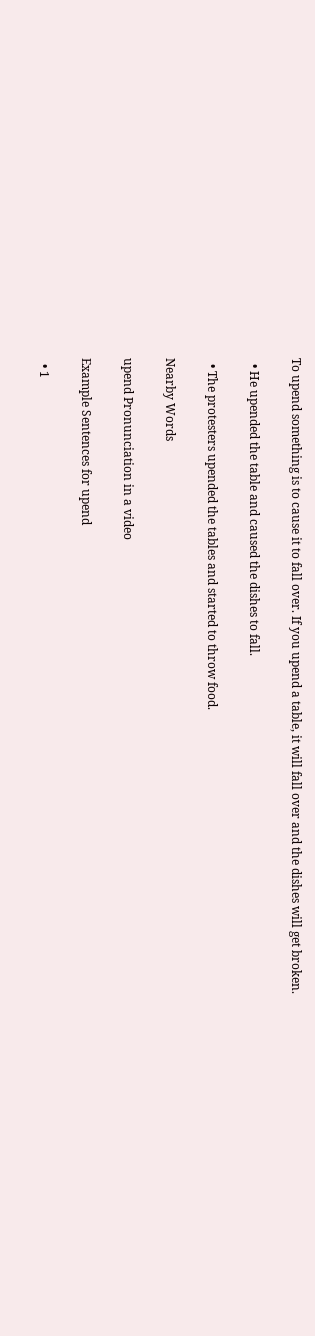To upend something is to cause it to fall over. If you upend a table, it will fall over and the dishes will get broken.

  • He upended the table and caused the dishes to fall.

  • The protesters upended the tables and started to throw food.

Nearby Words

upend Pronunciation in a video

Example Sentences for upend

  • 1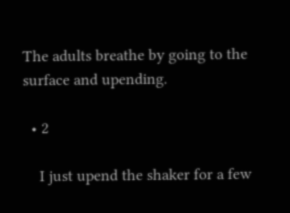The adults breathe by going to the surface and upending.

  • 2

    I just upend the shaker for a few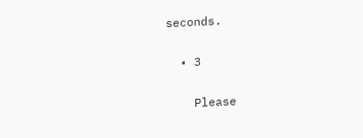seconds.

  • 3

    Please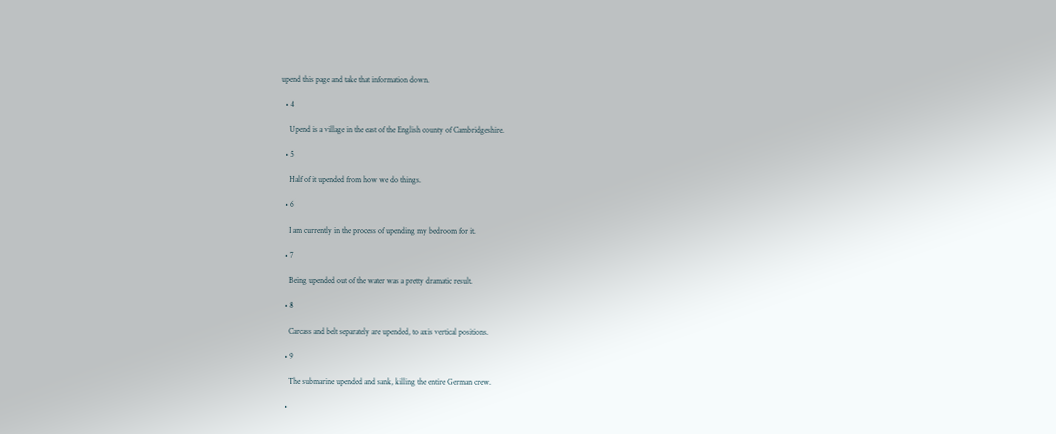upend this page and take that information down.

  • 4

    Upend is a village in the east of the English county of Cambridgeshire.

  • 5

    Half of it upended from how we do things.

  • 6

    I am currently in the process of upending my bedroom for it.

  • 7

    Being upended out of the water was a pretty dramatic result.

  • 8

    Carcass and belt separately are upended, to axis vertical positions.

  • 9

    The submarine upended and sank, killing the entire German crew.

  •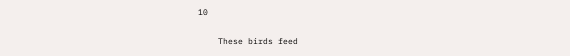10

    These birds feed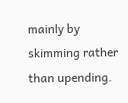mainly by skimming rather than upending.